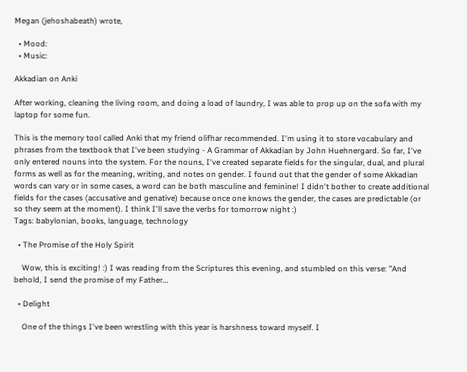Megan (jehoshabeath) wrote,

  • Mood:
  • Music:

Akkadian on Anki

After working, cleaning the living room, and doing a load of laundry, I was able to prop up on the sofa with my laptop for some fun.

This is the memory tool called Anki that my friend olifhar recommended. I'm using it to store vocabulary and phrases from the textbook that I've been studying - A Grammar of Akkadian by John Huehnergard. So far, I've only entered nouns into the system. For the nouns, I've created separate fields for the singular, dual, and plural forms as well as for the meaning, writing, and notes on gender. I found out that the gender of some Akkadian words can vary or in some cases, a word can be both masculine and feminine! I didn't bother to create additional fields for the cases (accusative and genative) because once one knows the gender, the cases are predictable (or so they seem at the moment). I think I'll save the verbs for tomorrow night :)
Tags: babylonian, books, language, technology

  • The Promise of the Holy Spirit

    Wow, this is exciting! :) I was reading from the Scriptures this evening, and stumbled on this verse: "And behold, I send the promise of my Father…

  • Delight

    One of the things I've been wrestling with this year is harshness toward myself. I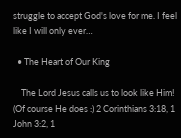struggle to accept God's love for me. I feel like I will only ever…

  • The Heart of Our King

    The Lord Jesus calls us to look like Him! (Of course He does :) 2 Corinthians 3:18, 1 John 3:2, 1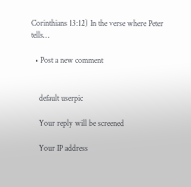Corinthians 13:12) In the verse where Peter tells…

  • Post a new comment


    default userpic

    Your reply will be screened

    Your IP address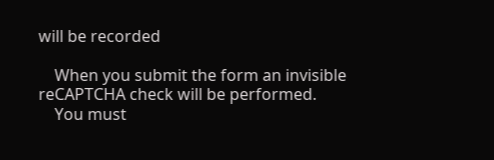will be recorded

    When you submit the form an invisible reCAPTCHA check will be performed.
    You must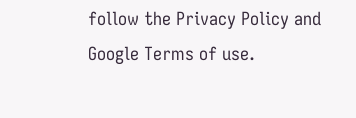follow the Privacy Policy and Google Terms of use.